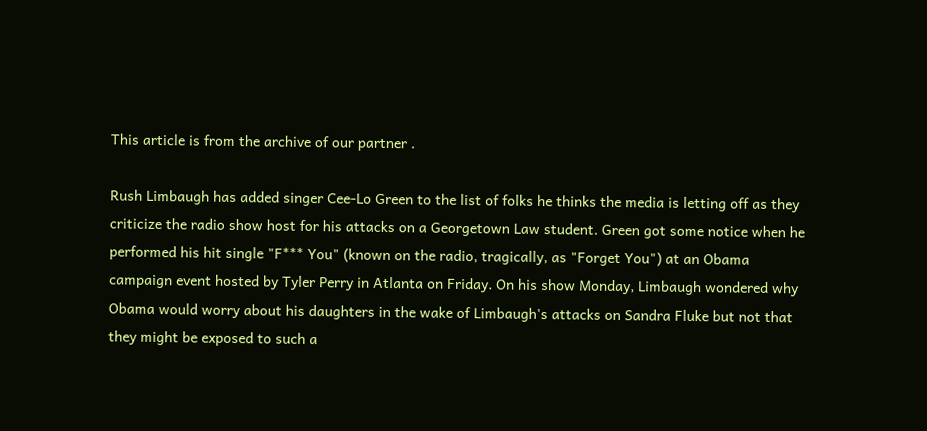This article is from the archive of our partner .

Rush Limbaugh has added singer Cee-Lo Green to the list of folks he thinks the media is letting off as they criticize the radio show host for his attacks on a Georgetown Law student. Green got some notice when he performed his hit single "F*** You" (known on the radio, tragically, as "Forget You") at an Obama campaign event hosted by Tyler Perry in Atlanta on Friday. On his show Monday, Limbaugh wondered why Obama would worry about his daughters in the wake of Limbaugh's attacks on Sandra Fluke but not that they might be exposed to such a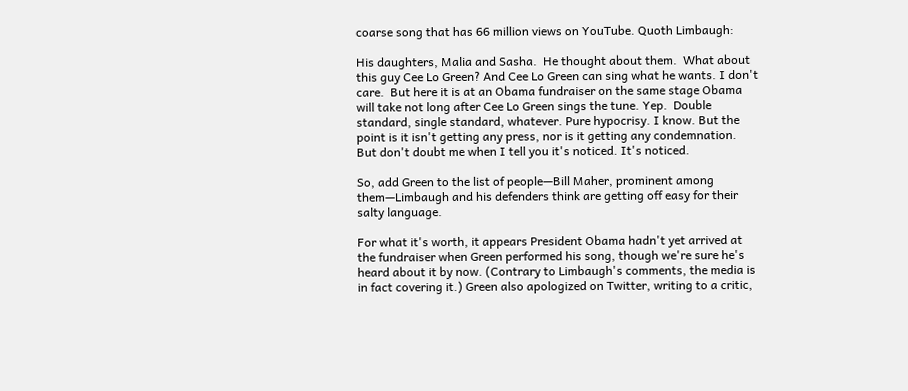coarse song that has 66 million views on YouTube. Quoth Limbaugh:

His daughters, Malia and Sasha.  He thought about them.  What about this guy Cee Lo Green? And Cee Lo Green can sing what he wants. I don't care.  But here it is at an Obama fundraiser on the same stage Obama will take not long after Cee Lo Green sings the tune. Yep.  Double standard, single standard, whatever. Pure hypocrisy. I know. But the point is it isn't getting any press, nor is it getting any condemnation. But don't doubt me when I tell you it's noticed. It's noticed.

So, add Green to the list of people—Bill Maher, prominent among them—Limbaugh and his defenders think are getting off easy for their salty language.

For what it's worth, it appears President Obama hadn't yet arrived at the fundraiser when Green performed his song, though we're sure he's heard about it by now. (Contrary to Limbaugh's comments, the media is in fact covering it.) Green also apologized on Twitter, writing to a critic,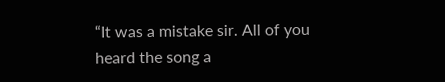“It was a mistake sir. All of you heard the song a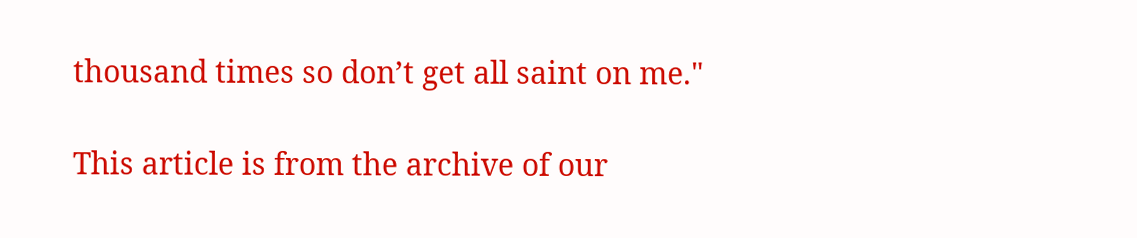thousand times so don’t get all saint on me."

This article is from the archive of our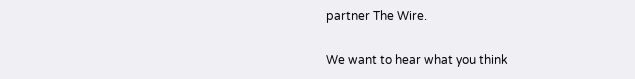partner The Wire.

We want to hear what you think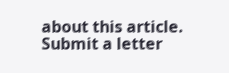about this article. Submit a letter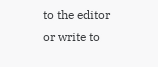to the editor or write to